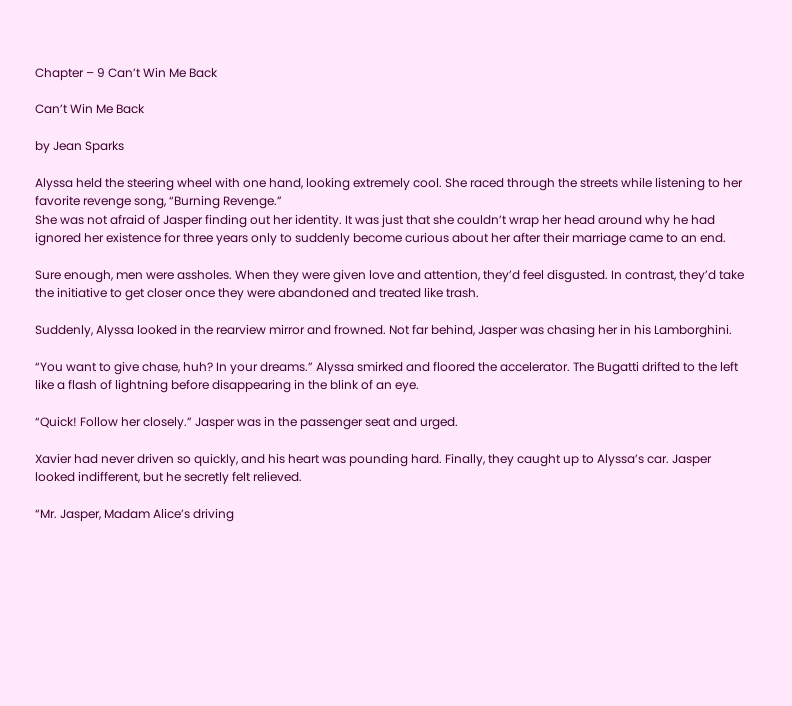Chapter – 9 Can’t Win Me Back

Can’t Win Me Back

by Jean Sparks

Alyssa held the steering wheel with one hand, looking extremely cool. She raced through the streets while listening to her favorite revenge song, “Burning Revenge.”
She was not afraid of Jasper finding out her identity. It was just that she couldn’t wrap her head around why he had ignored her existence for three years only to suddenly become curious about her after their marriage came to an end.

Sure enough, men were assholes. When they were given love and attention, they’d feel disgusted. In contrast, they’d take the initiative to get closer once they were abandoned and treated like trash.

Suddenly, Alyssa looked in the rearview mirror and frowned. Not far behind, Jasper was chasing her in his Lamborghini.

“You want to give chase, huh? In your dreams.” Alyssa smirked and floored the accelerator. The Bugatti drifted to the left like a flash of lightning before disappearing in the blink of an eye.

“Quick! Follow her closely.” Jasper was in the passenger seat and urged.

Xavier had never driven so quickly, and his heart was pounding hard. Finally, they caught up to Alyssa’s car. Jasper looked indifferent, but he secretly felt relieved.

“Mr. Jasper, Madam Alice’s driving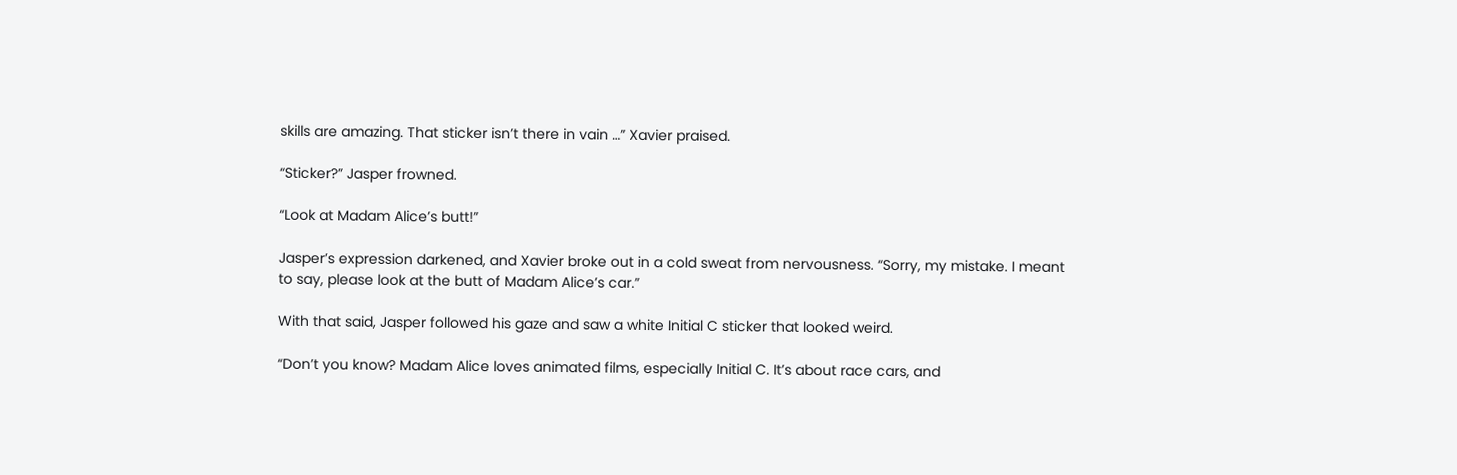skills are amazing. That sticker isn’t there in vain …” Xavier praised.

“Sticker?” Jasper frowned.

“Look at Madam Alice’s butt!”

Jasper’s expression darkened, and Xavier broke out in a cold sweat from nervousness. “Sorry, my mistake. I meant to say, please look at the butt of Madam Alice’s car.”

With that said, Jasper followed his gaze and saw a white Initial C sticker that looked weird.

“Don’t you know? Madam Alice loves animated films, especially Initial C. It’s about race cars, and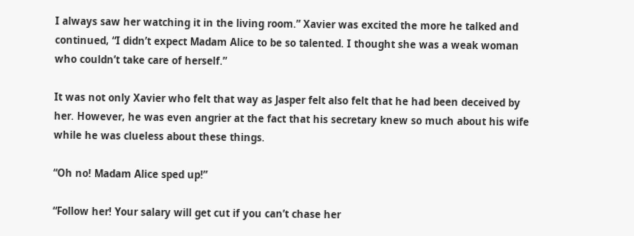I always saw her watching it in the living room.” Xavier was excited the more he talked and continued, “I didn’t expect Madam Alice to be so talented. I thought she was a weak woman who couldn’t take care of herself.”

It was not only Xavier who felt that way as Jasper felt also felt that he had been deceived by her. However, he was even angrier at the fact that his secretary knew so much about his wife while he was clueless about these things.

“Oh no! Madam Alice sped up!”

“Follow her! Your salary will get cut if you can’t chase her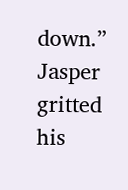down.” Jasper gritted his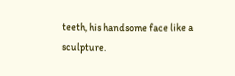teeth, his handsome face like a sculpture.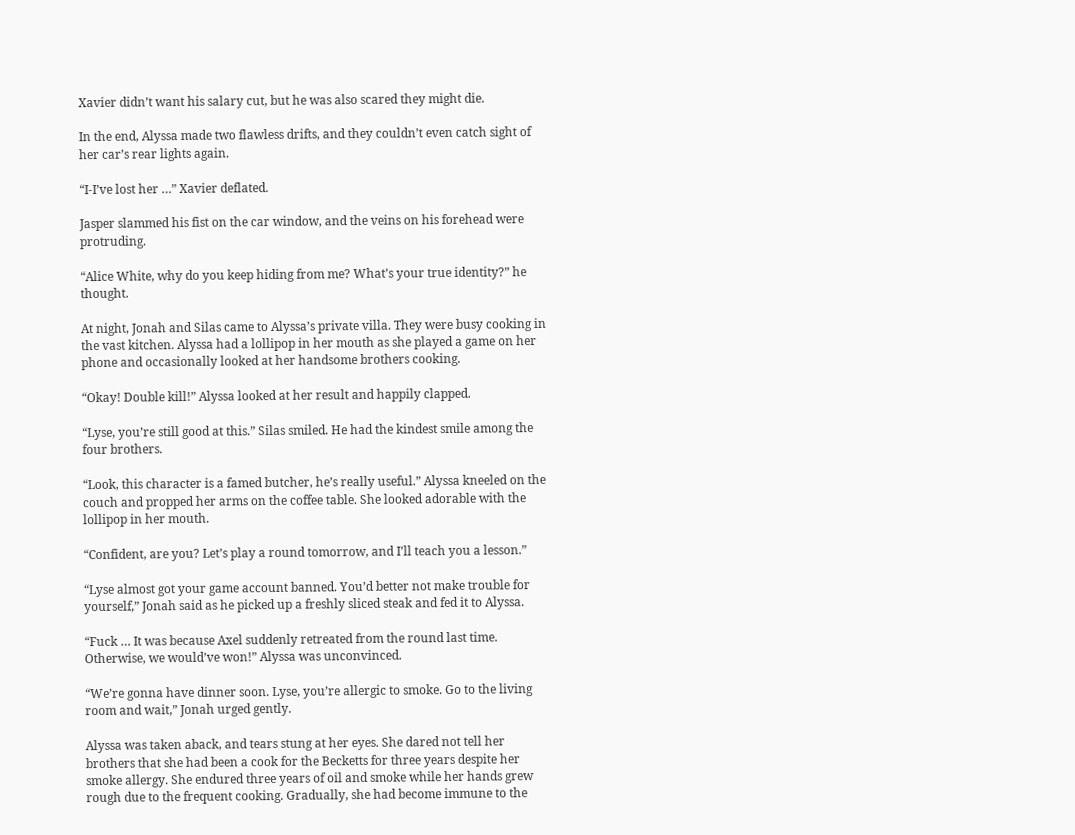Xavier didn’t want his salary cut, but he was also scared they might die.

In the end, Alyssa made two flawless drifts, and they couldn’t even catch sight of her car’s rear lights again.

“I-I’ve lost her …” Xavier deflated.

Jasper slammed his fist on the car window, and the veins on his forehead were protruding.

“Alice White, why do you keep hiding from me? What’s your true identity?” he thought.

At night, Jonah and Silas came to Alyssa’s private villa. They were busy cooking in the vast kitchen. Alyssa had a lollipop in her mouth as she played a game on her phone and occasionally looked at her handsome brothers cooking.

“Okay! Double kill!” Alyssa looked at her result and happily clapped.

“Lyse, you’re still good at this.” Silas smiled. He had the kindest smile among the four brothers.

“Look, this character is a famed butcher, he’s really useful.” Alyssa kneeled on the couch and propped her arms on the coffee table. She looked adorable with the lollipop in her mouth.

“Confident, are you? Let’s play a round tomorrow, and I’ll teach you a lesson.”

“Lyse almost got your game account banned. You’d better not make trouble for yourself,” Jonah said as he picked up a freshly sliced steak and fed it to Alyssa.

“Fuck … It was because Axel suddenly retreated from the round last time. Otherwise, we would’ve won!” Alyssa was unconvinced.

“We’re gonna have dinner soon. Lyse, you’re allergic to smoke. Go to the living room and wait,” Jonah urged gently.

Alyssa was taken aback, and tears stung at her eyes. She dared not tell her brothers that she had been a cook for the Becketts for three years despite her smoke allergy. She endured three years of oil and smoke while her hands grew rough due to the frequent cooking. Gradually, she had become immune to the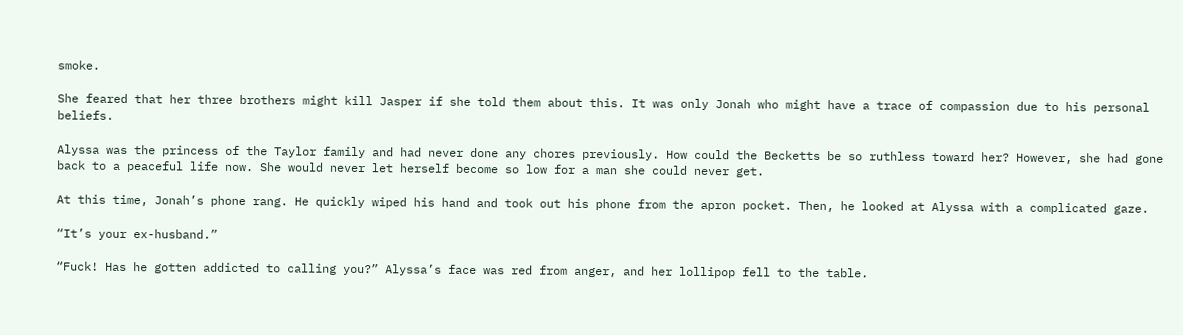smoke.

She feared that her three brothers might kill Jasper if she told them about this. It was only Jonah who might have a trace of compassion due to his personal beliefs.

Alyssa was the princess of the Taylor family and had never done any chores previously. How could the Becketts be so ruthless toward her? However, she had gone back to a peaceful life now. She would never let herself become so low for a man she could never get.

At this time, Jonah’s phone rang. He quickly wiped his hand and took out his phone from the apron pocket. Then, he looked at Alyssa with a complicated gaze.

“It’s your ex-husband.”

“Fuck! Has he gotten addicted to calling you?” Alyssa’s face was red from anger, and her lollipop fell to the table.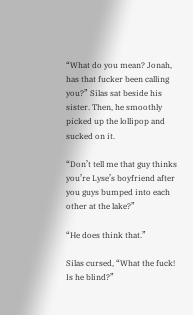“What do you mean? Jonah, has that fucker been calling you?” Silas sat beside his sister. Then, he smoothly picked up the lollipop and sucked on it.

“Don’t tell me that guy thinks you’re Lyse’s boyfriend after you guys bumped into each other at the lake?”

“He does think that.”

Silas cursed, “What the fuck! Is he blind?”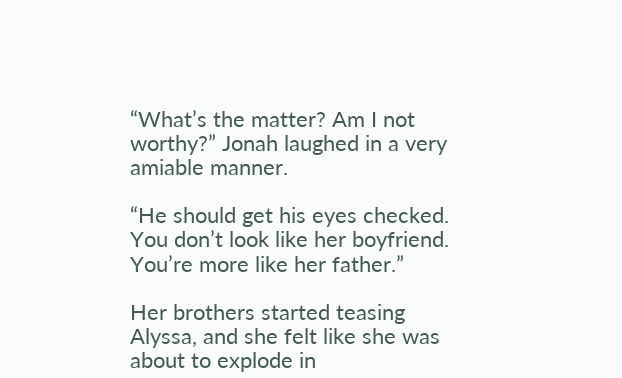“What’s the matter? Am I not worthy?” Jonah laughed in a very amiable manner.

“He should get his eyes checked. You don’t look like her boyfriend. You’re more like her father.”

Her brothers started teasing Alyssa, and she felt like she was about to explode in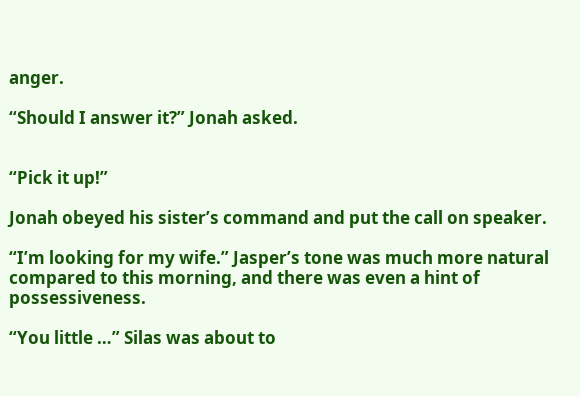anger.

“Should I answer it?” Jonah asked.


“Pick it up!”

Jonah obeyed his sister’s command and put the call on speaker.

“I’m looking for my wife.” Jasper’s tone was much more natural compared to this morning, and there was even a hint of possessiveness.

“You little …” Silas was about to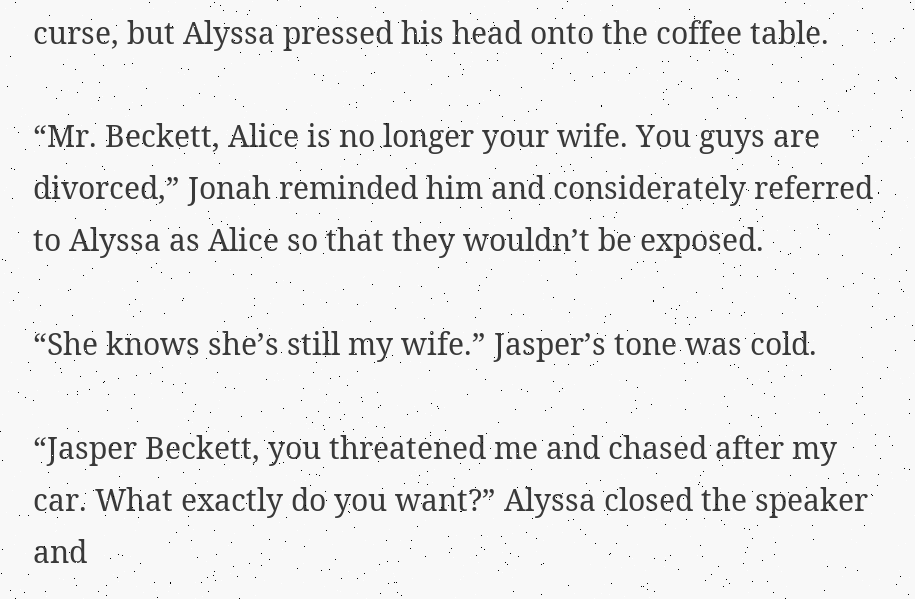curse, but Alyssa pressed his head onto the coffee table.

“Mr. Beckett, Alice is no longer your wife. You guys are divorced,” Jonah reminded him and considerately referred to Alyssa as Alice so that they wouldn’t be exposed.

“She knows she’s still my wife.” Jasper’s tone was cold.

“Jasper Beckett, you threatened me and chased after my car. What exactly do you want?” Alyssa closed the speaker and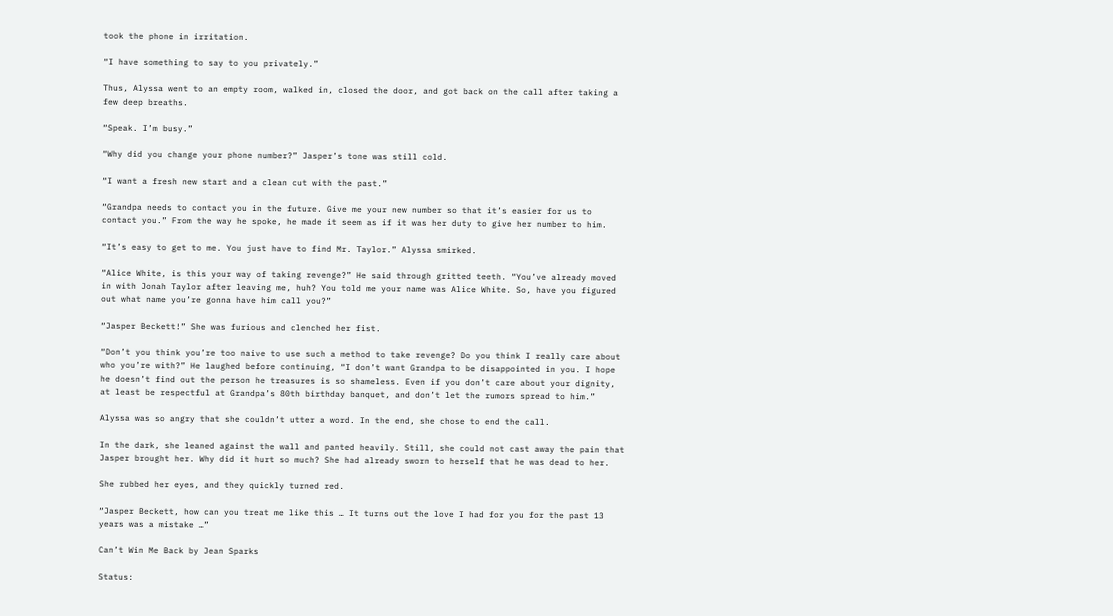took the phone in irritation.

“I have something to say to you privately.”

Thus, Alyssa went to an empty room, walked in, closed the door, and got back on the call after taking a few deep breaths.

“Speak. I’m busy.”

“Why did you change your phone number?” Jasper’s tone was still cold.

“I want a fresh new start and a clean cut with the past.”

“Grandpa needs to contact you in the future. Give me your new number so that it’s easier for us to contact you.” From the way he spoke, he made it seem as if it was her duty to give her number to him.

“It’s easy to get to me. You just have to find Mr. Taylor.” Alyssa smirked.

“Alice White, is this your way of taking revenge?” He said through gritted teeth. “You’ve already moved in with Jonah Taylor after leaving me, huh? You told me your name was Alice White. So, have you figured out what name you’re gonna have him call you?”

“Jasper Beckett!” She was furious and clenched her fist.

“Don’t you think you’re too naive to use such a method to take revenge? Do you think I really care about who you’re with?” He laughed before continuing, “I don’t want Grandpa to be disappointed in you. I hope he doesn’t find out the person he treasures is so shameless. Even if you don’t care about your dignity, at least be respectful at Grandpa’s 80th birthday banquet, and don’t let the rumors spread to him.”

Alyssa was so angry that she couldn’t utter a word. In the end, she chose to end the call.

In the dark, she leaned against the wall and panted heavily. Still, she could not cast away the pain that Jasper brought her. Why did it hurt so much? She had already sworn to herself that he was dead to her.

She rubbed her eyes, and they quickly turned red.

“Jasper Beckett, how can you treat me like this … It turns out the love I had for you for the past 13 years was a mistake …”

Can’t Win Me Back by Jean Sparks

Status: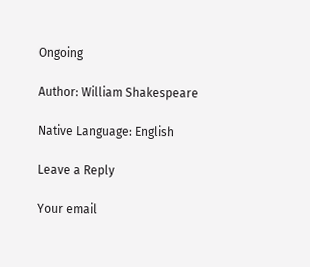Ongoing

Author: William Shakespeare

Native Language: English

Leave a Reply

Your email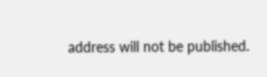address will not be published.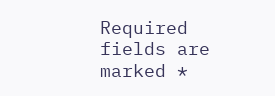Required fields are marked *